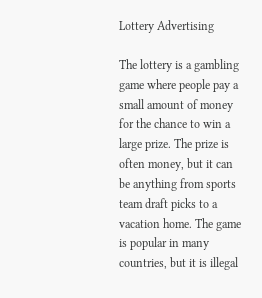Lottery Advertising

The lottery is a gambling game where people pay a small amount of money for the chance to win a large prize. The prize is often money, but it can be anything from sports team draft picks to a vacation home. The game is popular in many countries, but it is illegal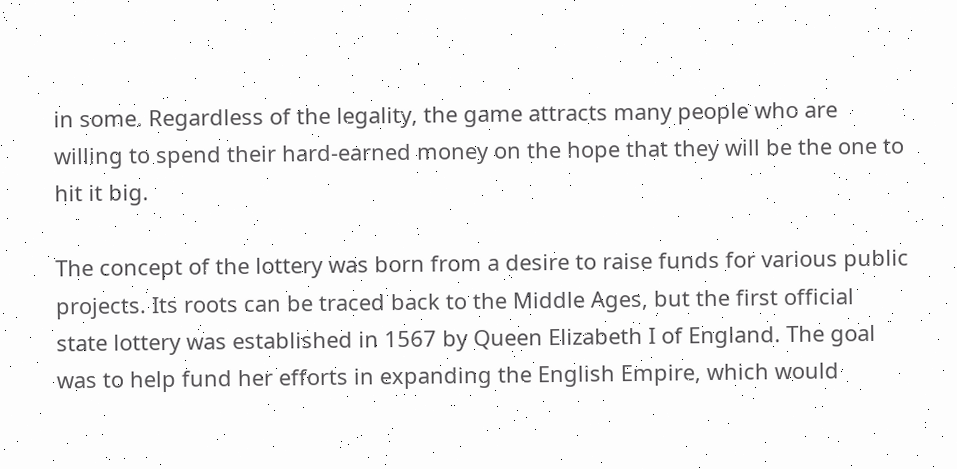in some. Regardless of the legality, the game attracts many people who are willing to spend their hard-earned money on the hope that they will be the one to hit it big.

The concept of the lottery was born from a desire to raise funds for various public projects. Its roots can be traced back to the Middle Ages, but the first official state lottery was established in 1567 by Queen Elizabeth I of England. The goal was to help fund her efforts in expanding the English Empire, which would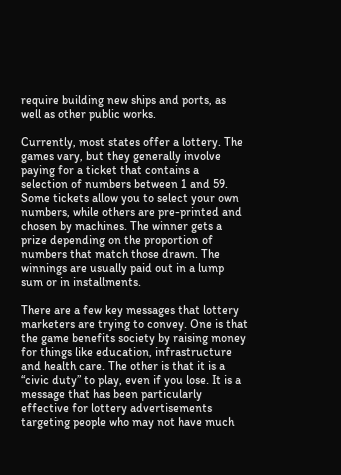require building new ships and ports, as well as other public works.

Currently, most states offer a lottery. The games vary, but they generally involve paying for a ticket that contains a selection of numbers between 1 and 59. Some tickets allow you to select your own numbers, while others are pre-printed and chosen by machines. The winner gets a prize depending on the proportion of numbers that match those drawn. The winnings are usually paid out in a lump sum or in installments.

There are a few key messages that lottery marketers are trying to convey. One is that the game benefits society by raising money for things like education, infrastructure and health care. The other is that it is a “civic duty” to play, even if you lose. It is a message that has been particularly effective for lottery advertisements targeting people who may not have much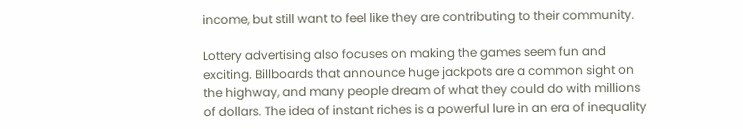income, but still want to feel like they are contributing to their community.

Lottery advertising also focuses on making the games seem fun and exciting. Billboards that announce huge jackpots are a common sight on the highway, and many people dream of what they could do with millions of dollars. The idea of instant riches is a powerful lure in an era of inequality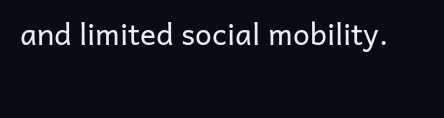and limited social mobility.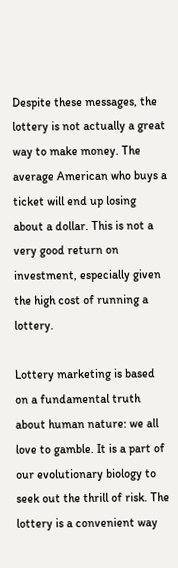Despite these messages, the lottery is not actually a great way to make money. The average American who buys a ticket will end up losing about a dollar. This is not a very good return on investment, especially given the high cost of running a lottery.

Lottery marketing is based on a fundamental truth about human nature: we all love to gamble. It is a part of our evolutionary biology to seek out the thrill of risk. The lottery is a convenient way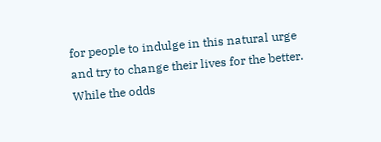for people to indulge in this natural urge and try to change their lives for the better. While the odds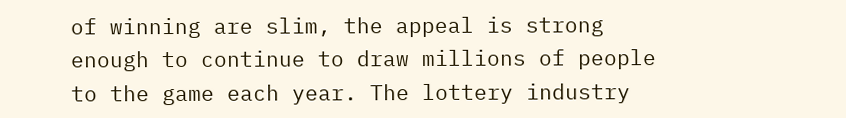of winning are slim, the appeal is strong enough to continue to draw millions of people to the game each year. The lottery industry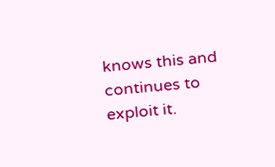knows this and continues to exploit it.